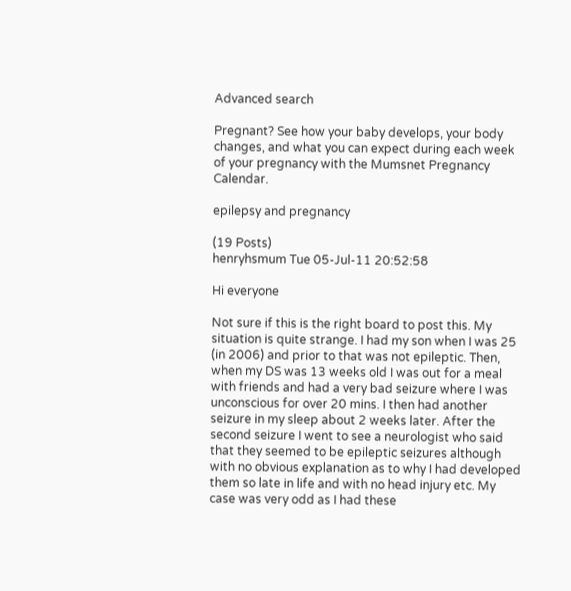Advanced search

Pregnant? See how your baby develops, your body changes, and what you can expect during each week of your pregnancy with the Mumsnet Pregnancy Calendar.

epilepsy and pregnancy

(19 Posts)
henryhsmum Tue 05-Jul-11 20:52:58

Hi everyone

Not sure if this is the right board to post this. My situation is quite strange. I had my son when I was 25 (in 2006) and prior to that was not epileptic. Then, when my DS was 13 weeks old I was out for a meal with friends and had a very bad seizure where I was unconscious for over 20 mins. I then had another seizure in my sleep about 2 weeks later. After the second seizure I went to see a neurologist who said that they seemed to be epileptic seizures although with no obvious explanation as to why I had developed them so late in life and with no head injury etc. My case was very odd as I had these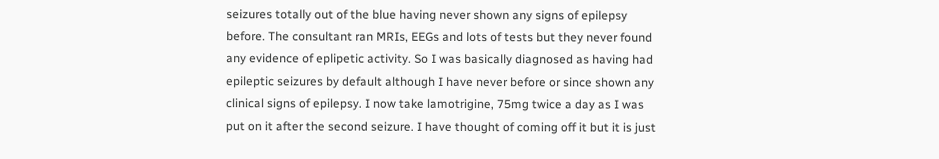seizures totally out of the blue having never shown any signs of epilepsy before. The consultant ran MRIs, EEGs and lots of tests but they never found any evidence of eplipetic activity. So I was basically diagnosed as having had epileptic seizures by default although I have never before or since shown any clinical signs of epilepsy. I now take lamotrigine, 75mg twice a day as I was put on it after the second seizure. I have thought of coming off it but it is just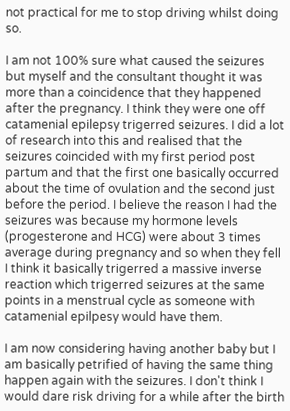not practical for me to stop driving whilst doing so.

I am not 100% sure what caused the seizures but myself and the consultant thought it was more than a coincidence that they happened after the pregnancy. I think they were one off catamenial epilepsy trigerred seizures. I did a lot of research into this and realised that the seizures coincided with my first period post partum and that the first one basically occurred about the time of ovulation and the second just before the period. I believe the reason I had the seizures was because my hormone levels (progesterone and HCG) were about 3 times average during pregnancy and so when they fell I think it basically trigerred a massive inverse reaction which trigerred seizures at the same points in a menstrual cycle as someone with catamenial epilpesy would have them.

I am now considering having another baby but I am basically petrified of having the same thing happen again with the seizures. I don't think I would dare risk driving for a while after the birth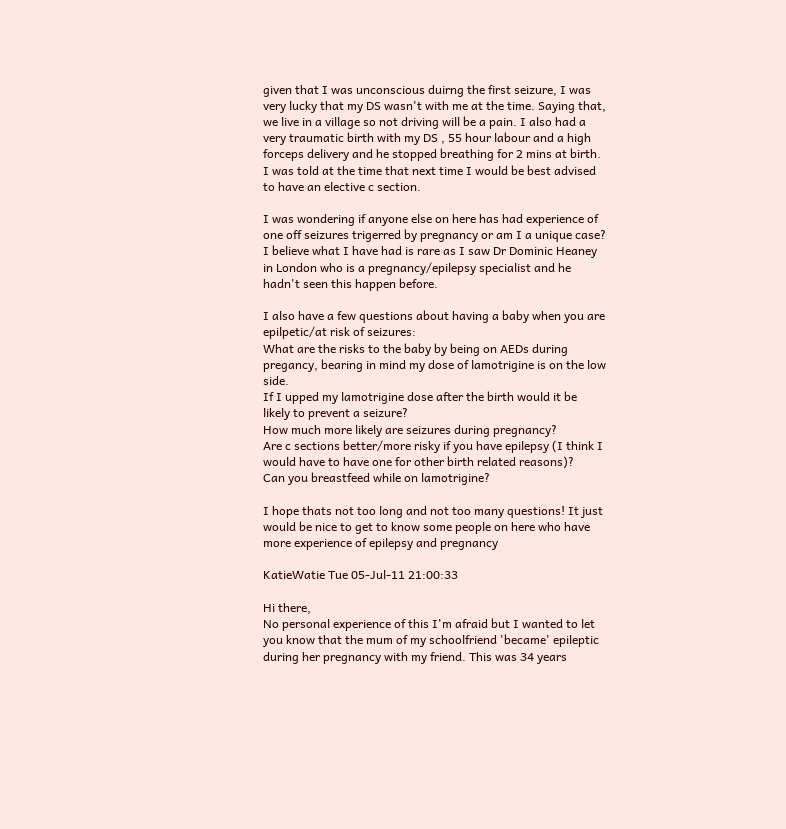given that I was unconscious duirng the first seizure, I was very lucky that my DS wasn't with me at the time. Saying that, we live in a village so not driving will be a pain. I also had a very traumatic birth with my DS , 55 hour labour and a high forceps delivery and he stopped breathing for 2 mins at birth. I was told at the time that next time I would be best advised to have an elective c section.

I was wondering if anyone else on here has had experience of one off seizures trigerred by pregnancy or am I a unique case? I believe what I have had is rare as I saw Dr Dominic Heaney in London who is a pregnancy/epilepsy specialist and he hadn't seen this happen before.

I also have a few questions about having a baby when you are epilpetic/at risk of seizures:
What are the risks to the baby by being on AEDs during pregancy, bearing in mind my dose of lamotrigine is on the low side.
If I upped my lamotrigine dose after the birth would it be likely to prevent a seizure?
How much more likely are seizures during pregnancy?
Are c sections better/more risky if you have epilepsy (I think I would have to have one for other birth related reasons)?
Can you breastfeed while on lamotrigine?

I hope thats not too long and not too many questions! It just would be nice to get to know some people on here who have more experience of epilepsy and pregnancy

KatieWatie Tue 05-Jul-11 21:00:33

Hi there,
No personal experience of this I'm afraid but I wanted to let you know that the mum of my schoolfriend 'became' epileptic during her pregnancy with my friend. This was 34 years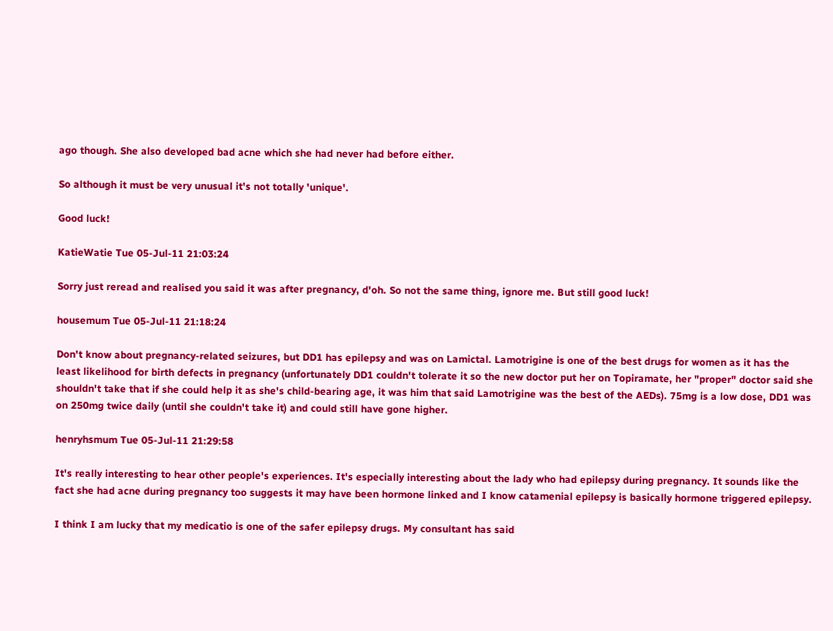ago though. She also developed bad acne which she had never had before either.

So although it must be very unusual it's not totally 'unique'.

Good luck!

KatieWatie Tue 05-Jul-11 21:03:24

Sorry just reread and realised you said it was after pregnancy, d'oh. So not the same thing, ignore me. But still good luck!

housemum Tue 05-Jul-11 21:18:24

Don't know about pregnancy-related seizures, but DD1 has epilepsy and was on Lamictal. Lamotrigine is one of the best drugs for women as it has the least likelihood for birth defects in pregnancy (unfortunately DD1 couldn't tolerate it so the new doctor put her on Topiramate, her "proper" doctor said she shouldn't take that if she could help it as she's child-bearing age, it was him that said Lamotrigine was the best of the AEDs). 75mg is a low dose, DD1 was on 250mg twice daily (until she couldn't take it) and could still have gone higher.

henryhsmum Tue 05-Jul-11 21:29:58

It's really interesting to hear other people's experiences. It's especially interesting about the lady who had epilepsy during pregnancy. It sounds like the fact she had acne during pregnancy too suggests it may have been hormone linked and I know catamenial epilepsy is basically hormone triggered epilepsy.

I think I am lucky that my medicatio is one of the safer epilepsy drugs. My consultant has said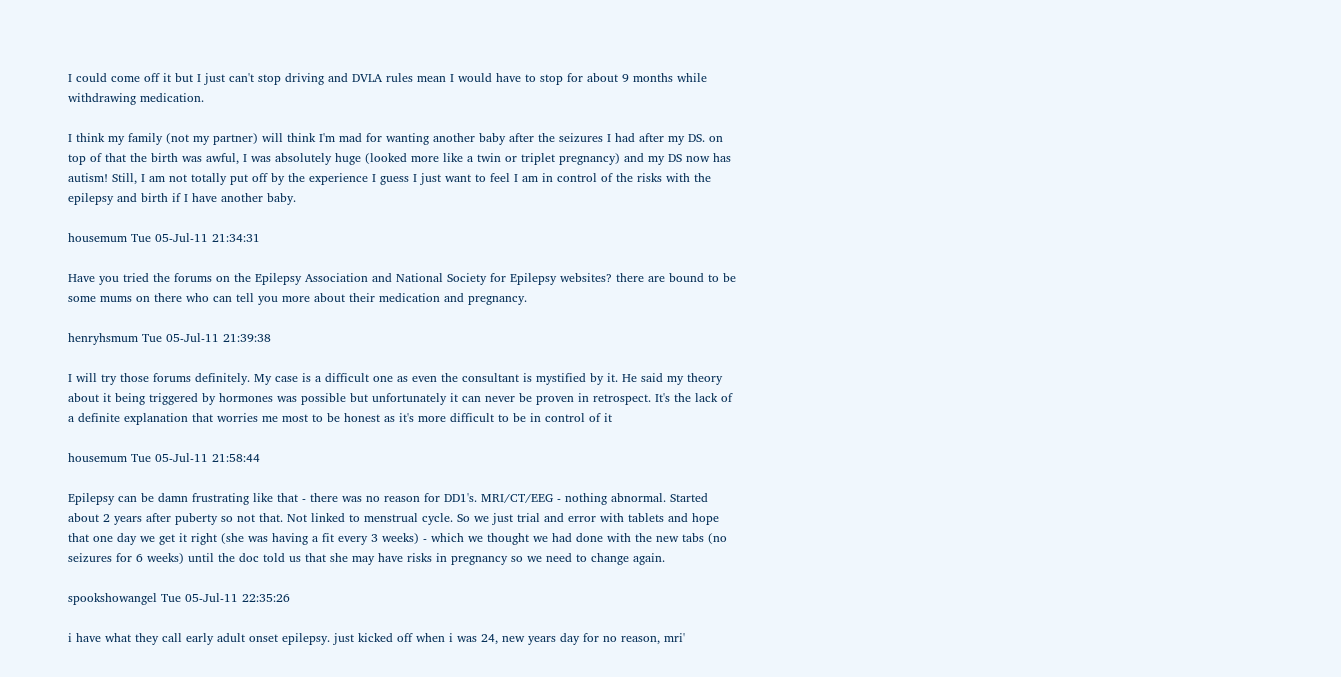I could come off it but I just can't stop driving and DVLA rules mean I would have to stop for about 9 months while withdrawing medication.

I think my family (not my partner) will think I'm mad for wanting another baby after the seizures I had after my DS. on top of that the birth was awful, I was absolutely huge (looked more like a twin or triplet pregnancy) and my DS now has autism! Still, I am not totally put off by the experience I guess I just want to feel I am in control of the risks with the epilepsy and birth if I have another baby.

housemum Tue 05-Jul-11 21:34:31

Have you tried the forums on the Epilepsy Association and National Society for Epilepsy websites? there are bound to be some mums on there who can tell you more about their medication and pregnancy.

henryhsmum Tue 05-Jul-11 21:39:38

I will try those forums definitely. My case is a difficult one as even the consultant is mystified by it. He said my theory about it being triggered by hormones was possible but unfortunately it can never be proven in retrospect. It's the lack of a definite explanation that worries me most to be honest as it's more difficult to be in control of it

housemum Tue 05-Jul-11 21:58:44

Epilepsy can be damn frustrating like that - there was no reason for DD1's. MRI/CT/EEG - nothing abnormal. Started about 2 years after puberty so not that. Not linked to menstrual cycle. So we just trial and error with tablets and hope that one day we get it right (she was having a fit every 3 weeks) - which we thought we had done with the new tabs (no seizures for 6 weeks) until the doc told us that she may have risks in pregnancy so we need to change again.

spookshowangel Tue 05-Jul-11 22:35:26

i have what they call early adult onset epilepsy. just kicked off when i was 24, new years day for no reason, mri'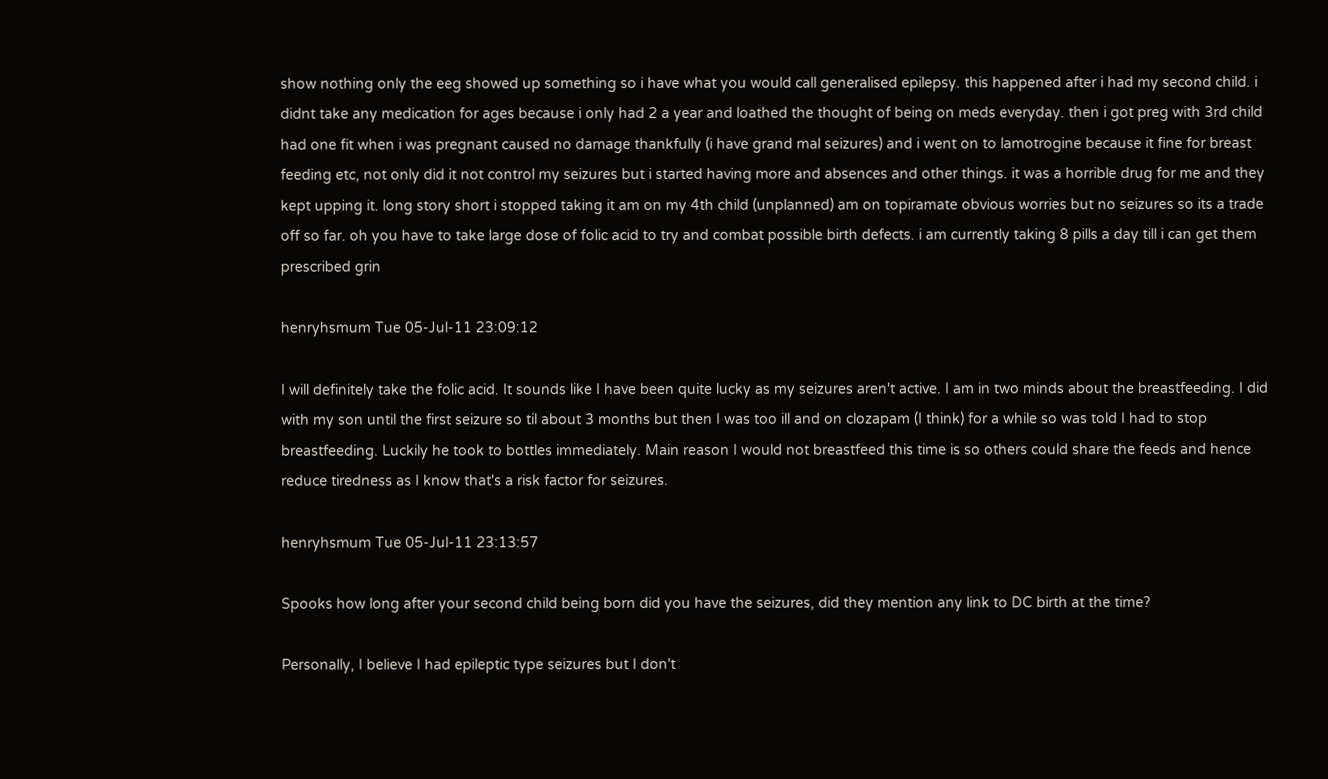show nothing only the eeg showed up something so i have what you would call generalised epilepsy. this happened after i had my second child. i didnt take any medication for ages because i only had 2 a year and loathed the thought of being on meds everyday. then i got preg with 3rd child had one fit when i was pregnant caused no damage thankfully (i have grand mal seizures) and i went on to lamotrogine because it fine for breast feeding etc, not only did it not control my seizures but i started having more and absences and other things. it was a horrible drug for me and they kept upping it. long story short i stopped taking it am on my 4th child (unplanned) am on topiramate obvious worries but no seizures so its a trade off so far. oh you have to take large dose of folic acid to try and combat possible birth defects. i am currently taking 8 pills a day till i can get them prescribed grin

henryhsmum Tue 05-Jul-11 23:09:12

I will definitely take the folic acid. It sounds like I have been quite lucky as my seizures aren't active. I am in two minds about the breastfeeding. I did with my son until the first seizure so til about 3 months but then I was too ill and on clozapam (I think) for a while so was told I had to stop breastfeeding. Luckily he took to bottles immediately. Main reason I would not breastfeed this time is so others could share the feeds and hence reduce tiredness as I know that's a risk factor for seizures.

henryhsmum Tue 05-Jul-11 23:13:57

Spooks how long after your second child being born did you have the seizures, did they mention any link to DC birth at the time?

Personally, I believe I had epileptic type seizures but I don't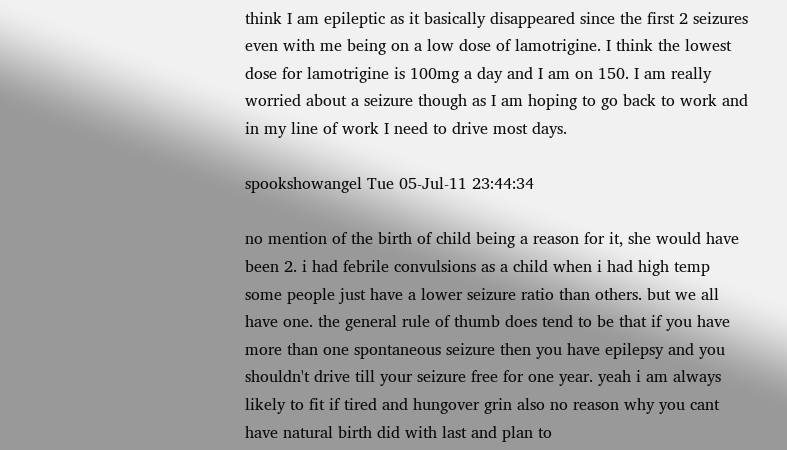think I am epileptic as it basically disappeared since the first 2 seizures even with me being on a low dose of lamotrigine. I think the lowest dose for lamotrigine is 100mg a day and I am on 150. I am really worried about a seizure though as I am hoping to go back to work and in my line of work I need to drive most days.

spookshowangel Tue 05-Jul-11 23:44:34

no mention of the birth of child being a reason for it, she would have been 2. i had febrile convulsions as a child when i had high temp some people just have a lower seizure ratio than others. but we all have one. the general rule of thumb does tend to be that if you have more than one spontaneous seizure then you have epilepsy and you shouldn't drive till your seizure free for one year. yeah i am always likely to fit if tired and hungover grin also no reason why you cant have natural birth did with last and plan to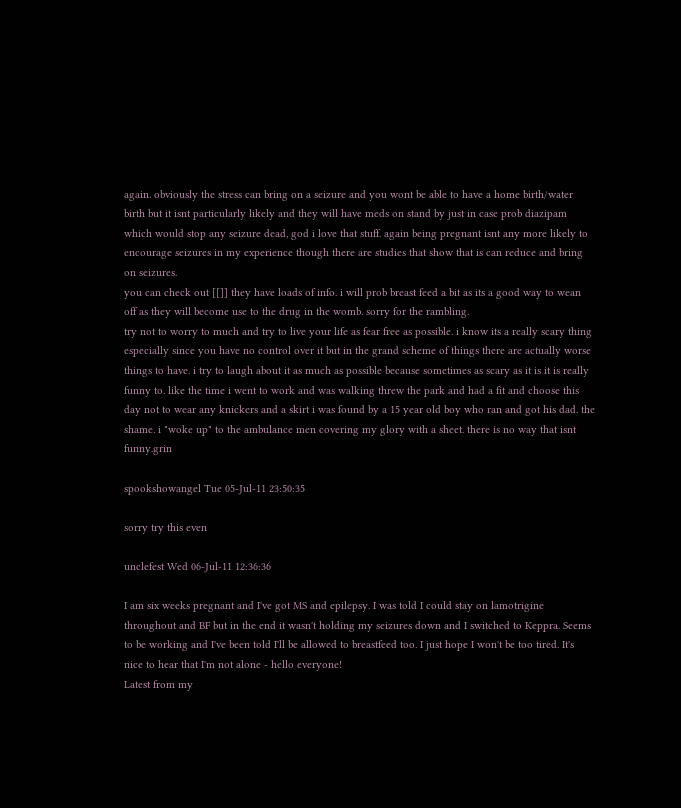again. obviously the stress can bring on a seizure and you wont be able to have a home birth/water birth but it isnt particularly likely and they will have meds on stand by just in case prob diazipam which would stop any seizure dead, god i love that stuff. again being pregnant isnt any more likely to encourage seizures in my experience though there are studies that show that is can reduce and bring on seizures.
you can check out [[]] they have loads of info. i will prob breast feed a bit as its a good way to wean off as they will become use to the drug in the womb. sorry for the rambling.
try not to worry to much and try to live your life as fear free as possible. i know its a really scary thing especially since you have no control over it but in the grand scheme of things there are actually worse things to have. i try to laugh about it as much as possible because sometimes as scary as it is it is really funny to. like the time i went to work and was walking threw the park and had a fit and choose this day not to wear any knickers and a skirt i was found by a 15 year old boy who ran and got his dad. the shame. i "woke up" to the ambulance men covering my glory with a sheet. there is no way that isnt funny.grin

spookshowangel Tue 05-Jul-11 23:50:35

sorry try this even

unclefest Wed 06-Jul-11 12:36:36

I am six weeks pregnant and I've got MS and epilepsy. I was told I could stay on lamotrigine throughout and BF but in the end it wasn't holding my seizures down and I switched to Keppra. Seems to be working and I've been told I'll be allowed to breastfeed too. I just hope I won't be too tired. It's nice to hear that I'm not alone - hello everyone!
Latest from my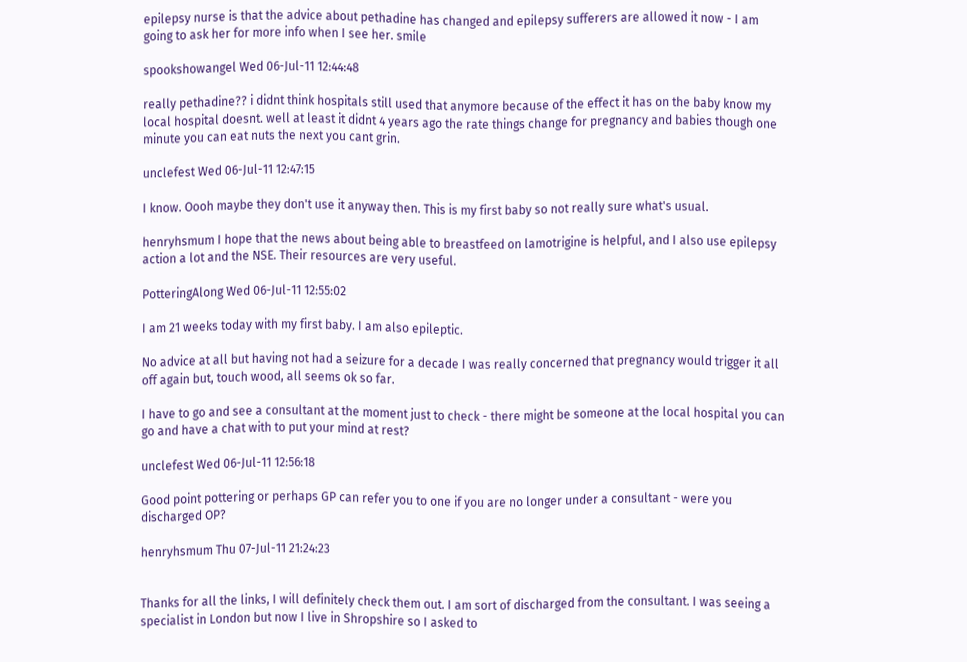epilepsy nurse is that the advice about pethadine has changed and epilepsy sufferers are allowed it now - I am going to ask her for more info when I see her. smile

spookshowangel Wed 06-Jul-11 12:44:48

really pethadine?? i didnt think hospitals still used that anymore because of the effect it has on the baby know my local hospital doesnt. well at least it didnt 4 years ago the rate things change for pregnancy and babies though one minute you can eat nuts the next you cant grin.

unclefest Wed 06-Jul-11 12:47:15

I know. Oooh maybe they don't use it anyway then. This is my first baby so not really sure what's usual.

henryhsmum I hope that the news about being able to breastfeed on lamotrigine is helpful, and I also use epilepsy action a lot and the NSE. Their resources are very useful.

PotteringAlong Wed 06-Jul-11 12:55:02

I am 21 weeks today with my first baby. I am also epileptic.

No advice at all but having not had a seizure for a decade I was really concerned that pregnancy would trigger it all off again but, touch wood, all seems ok so far.

I have to go and see a consultant at the moment just to check - there might be someone at the local hospital you can go and have a chat with to put your mind at rest?

unclefest Wed 06-Jul-11 12:56:18

Good point pottering or perhaps GP can refer you to one if you are no longer under a consultant - were you discharged OP?

henryhsmum Thu 07-Jul-11 21:24:23


Thanks for all the links, I will definitely check them out. I am sort of discharged from the consultant. I was seeing a specialist in London but now I live in Shropshire so I asked to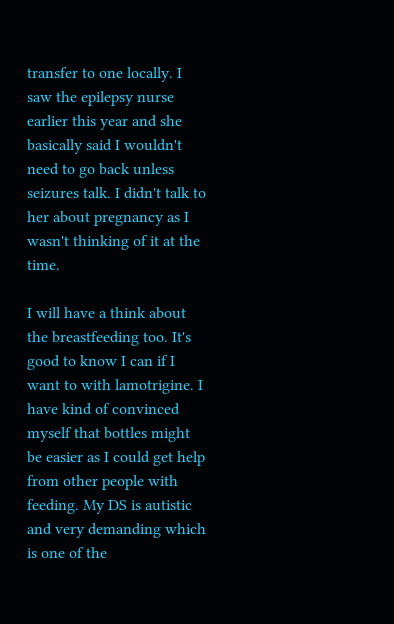transfer to one locally. I saw the epilepsy nurse earlier this year and she basically said I wouldn't need to go back unless seizures talk. I didn't talk to her about pregnancy as I wasn't thinking of it at the time.

I will have a think about the breastfeeding too. It's good to know I can if I want to with lamotrigine. I have kind of convinced myself that bottles might be easier as I could get help from other people with feeding. My DS is autistic and very demanding which is one of the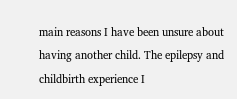main reasons I have been unsure about having another child. The epilepsy and childbirth experience I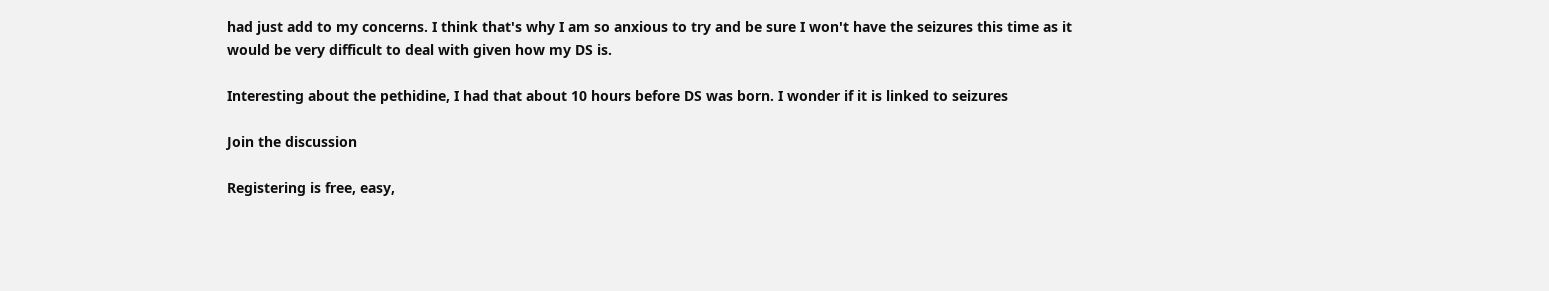had just add to my concerns. I think that's why I am so anxious to try and be sure I won't have the seizures this time as it would be very difficult to deal with given how my DS is.

Interesting about the pethidine, I had that about 10 hours before DS was born. I wonder if it is linked to seizures

Join the discussion

Registering is free, easy,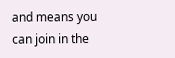and means you can join in the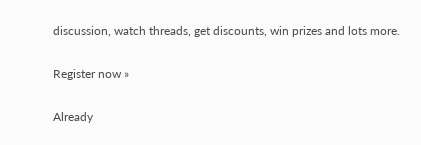discussion, watch threads, get discounts, win prizes and lots more.

Register now »

Already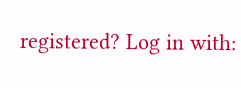registered? Log in with: